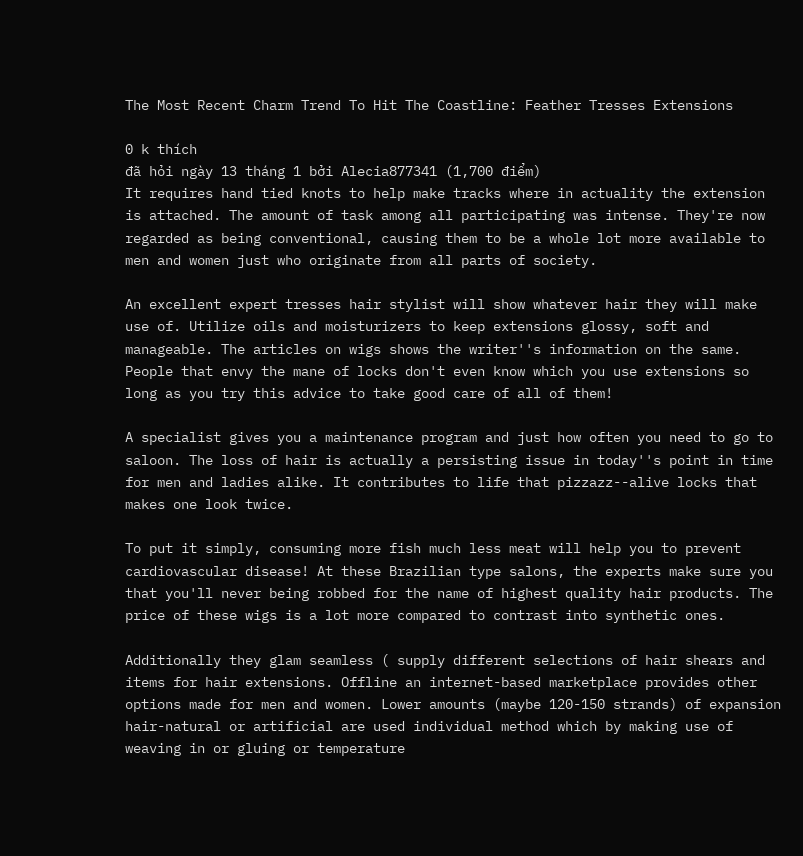The Most Recent Charm Trend To Hit The Coastline: Feather Tresses Extensions

0 k thích
đã hỏi ngày 13 tháng 1 bởi Alecia877341 (1,700 điểm)
It requires hand tied knots to help make tracks where in actuality the extension is attached. The amount of task among all participating was intense. They're now regarded as being conventional, causing them to be a whole lot more available to men and women just who originate from all parts of society.

An excellent expert tresses hair stylist will show whatever hair they will make use of. Utilize oils and moisturizers to keep extensions glossy, soft and manageable. The articles on wigs shows the writer''s information on the same. People that envy the mane of locks don't even know which you use extensions so long as you try this advice to take good care of all of them!

A specialist gives you a maintenance program and just how often you need to go to saloon. The loss of hair is actually a persisting issue in today''s point in time for men and ladies alike. It contributes to life that pizzazz--alive locks that makes one look twice.

To put it simply, consuming more fish much less meat will help you to prevent cardiovascular disease! At these Brazilian type salons, the experts make sure you that you'll never being robbed for the name of highest quality hair products. The price of these wigs is a lot more compared to contrast into synthetic ones.

Additionally they glam seamless ( supply different selections of hair shears and items for hair extensions. Offline an internet-based marketplace provides other options made for men and women. Lower amounts (maybe 120-150 strands) of expansion hair-natural or artificial are used individual method which by making use of weaving in or gluing or temperature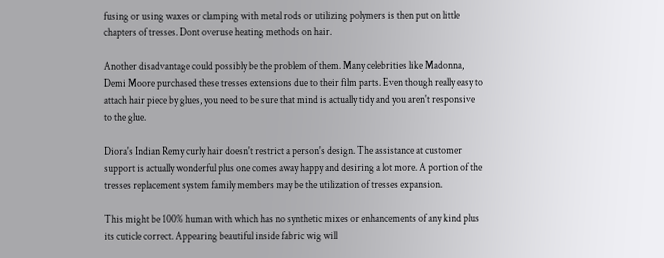fusing or using waxes or clamping with metal rods or utilizing polymers is then put on little chapters of tresses. Dont overuse heating methods on hair.

Another disadvantage could possibly be the problem of them. Many celebrities like Madonna, Demi Moore purchased these tresses extensions due to their film parts. Even though really easy to attach hair piece by glues, you need to be sure that mind is actually tidy and you aren't responsive to the glue.

Diora's Indian Remy curly hair doesn't restrict a person's design. The assistance at customer support is actually wonderful plus one comes away happy and desiring a lot more. A portion of the tresses replacement system family members may be the utilization of tresses expansion.

This might be 100% human with which has no synthetic mixes or enhancements of any kind plus its cuticle correct. Appearing beautiful inside fabric wig will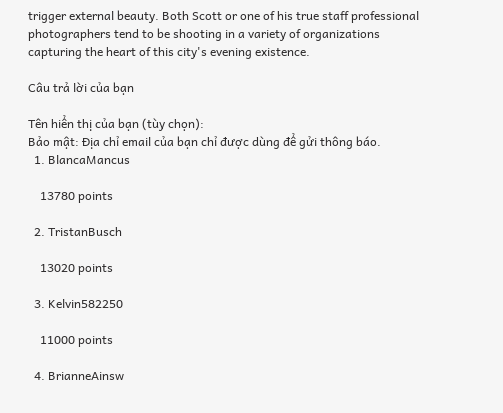trigger external beauty. Both Scott or one of his true staff professional photographers tend to be shooting in a variety of organizations capturing the heart of this city's evening existence.

Câu trả lời của bạn

Tên hiển thị của bạn (tùy chọn):
Bảo mật: Địa chỉ email của bạn chỉ được dùng để gửi thông báo.
  1. BlancaMancus

    13780 points

  2. TristanBusch

    13020 points

  3. Kelvin582250

    11000 points

  4. BrianneAinsw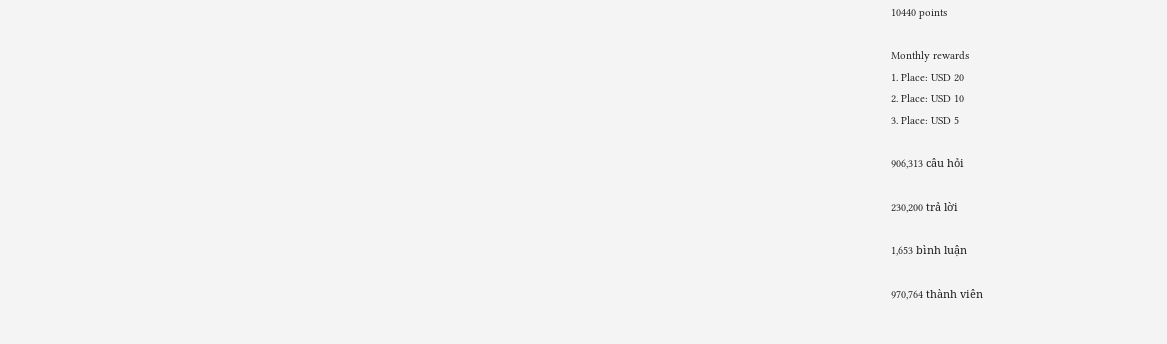10440 points

Monthly rewards
1. Place: USD 20
2. Place: USD 10
3. Place: USD 5

906,313 câu hỏi

230,200 trả lời

1,653 bình luận

970,764 thành viên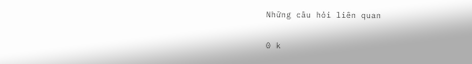Những câu hỏi liên quan

0 k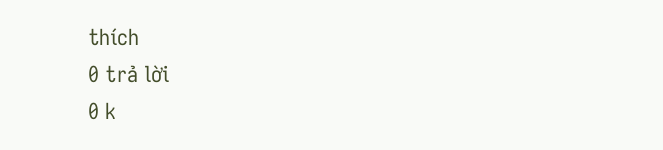thích
0 trả lời
0 k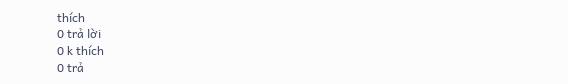thích
0 trả lời
0 k thích
0 trả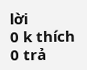lời
0 k thích
0 trả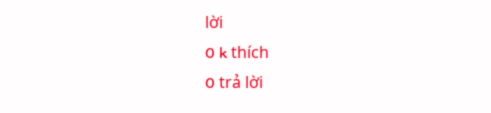lời
0 k thích
0 trả lời